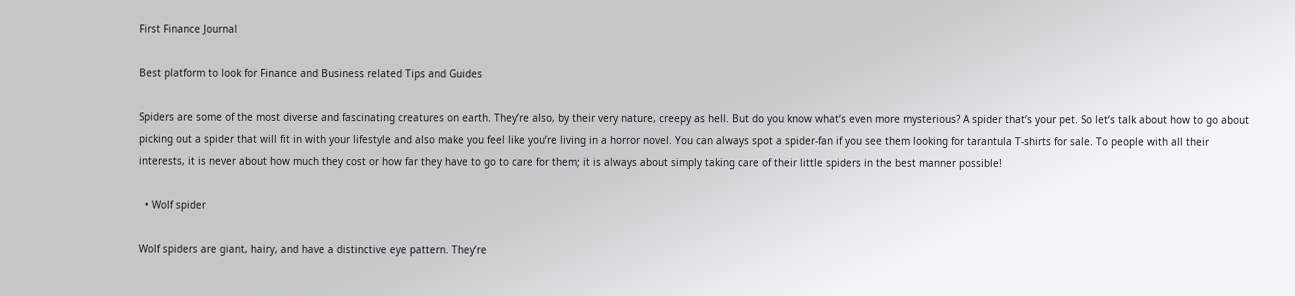First Finance Journal

Best platform to look for Finance and Business related Tips and Guides

Spiders are some of the most diverse and fascinating creatures on earth. They’re also, by their very nature, creepy as hell. But do you know what’s even more mysterious? A spider that’s your pet. So let’s talk about how to go about picking out a spider that will fit in with your lifestyle and also make you feel like you’re living in a horror novel. You can always spot a spider-fan if you see them looking for tarantula T-shirts for sale. To people with all their interests, it is never about how much they cost or how far they have to go to care for them; it is always about simply taking care of their little spiders in the best manner possible!

  • Wolf spider

Wolf spiders are giant, hairy, and have a distinctive eye pattern. They’re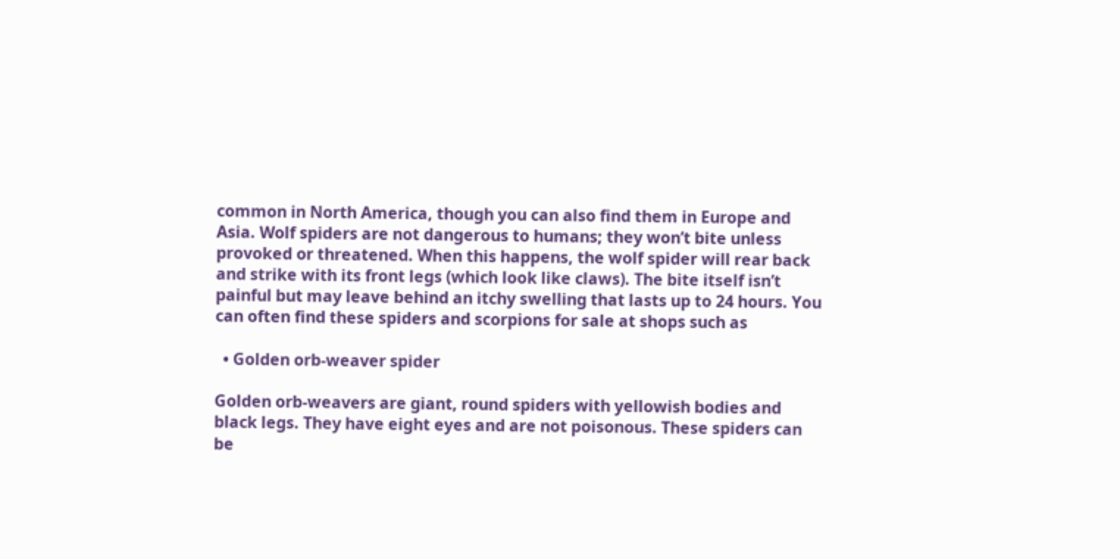common in North America, though you can also find them in Europe and Asia. Wolf spiders are not dangerous to humans; they won’t bite unless provoked or threatened. When this happens, the wolf spider will rear back and strike with its front legs (which look like claws). The bite itself isn’t painful but may leave behind an itchy swelling that lasts up to 24 hours. You can often find these spiders and scorpions for sale at shops such as

  • Golden orb-weaver spider

Golden orb-weavers are giant, round spiders with yellowish bodies and black legs. They have eight eyes and are not poisonous. These spiders can be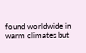found worldwide in warm climates but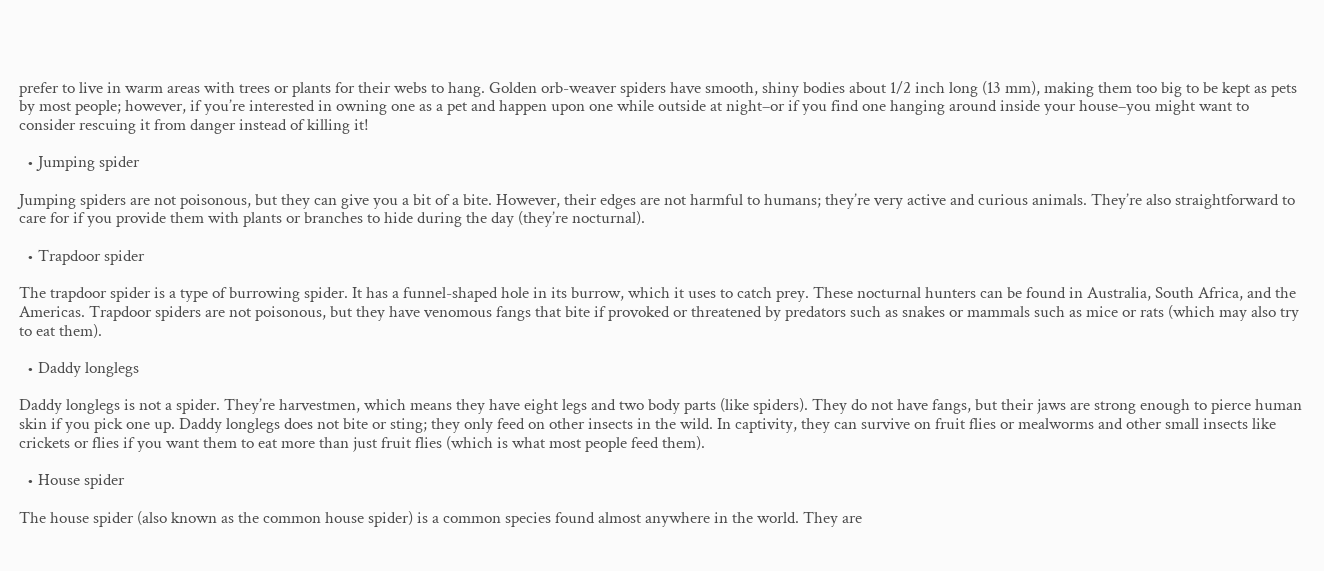prefer to live in warm areas with trees or plants for their webs to hang. Golden orb-weaver spiders have smooth, shiny bodies about 1/2 inch long (13 mm), making them too big to be kept as pets by most people; however, if you’re interested in owning one as a pet and happen upon one while outside at night–or if you find one hanging around inside your house–you might want to consider rescuing it from danger instead of killing it!

  • Jumping spider

Jumping spiders are not poisonous, but they can give you a bit of a bite. However, their edges are not harmful to humans; they’re very active and curious animals. They’re also straightforward to care for if you provide them with plants or branches to hide during the day (they’re nocturnal).

  • Trapdoor spider

The trapdoor spider is a type of burrowing spider. It has a funnel-shaped hole in its burrow, which it uses to catch prey. These nocturnal hunters can be found in Australia, South Africa, and the Americas. Trapdoor spiders are not poisonous, but they have venomous fangs that bite if provoked or threatened by predators such as snakes or mammals such as mice or rats (which may also try to eat them).

  • Daddy longlegs

Daddy longlegs is not a spider. They’re harvestmen, which means they have eight legs and two body parts (like spiders). They do not have fangs, but their jaws are strong enough to pierce human skin if you pick one up. Daddy longlegs does not bite or sting; they only feed on other insects in the wild. In captivity, they can survive on fruit flies or mealworms and other small insects like crickets or flies if you want them to eat more than just fruit flies (which is what most people feed them).

  • House spider

The house spider (also known as the common house spider) is a common species found almost anywhere in the world. They are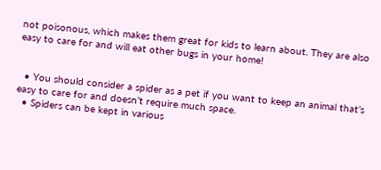not poisonous, which makes them great for kids to learn about. They are also easy to care for and will eat other bugs in your home!


  • You should consider a spider as a pet if you want to keep an animal that’s easy to care for and doesn’t require much space.
  • Spiders can be kept in various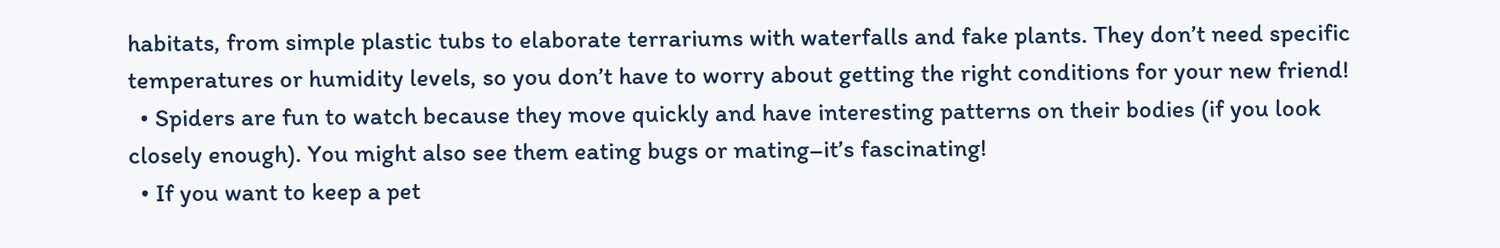habitats, from simple plastic tubs to elaborate terrariums with waterfalls and fake plants. They don’t need specific temperatures or humidity levels, so you don’t have to worry about getting the right conditions for your new friend!
  • Spiders are fun to watch because they move quickly and have interesting patterns on their bodies (if you look closely enough). You might also see them eating bugs or mating–it’s fascinating!
  • If you want to keep a pet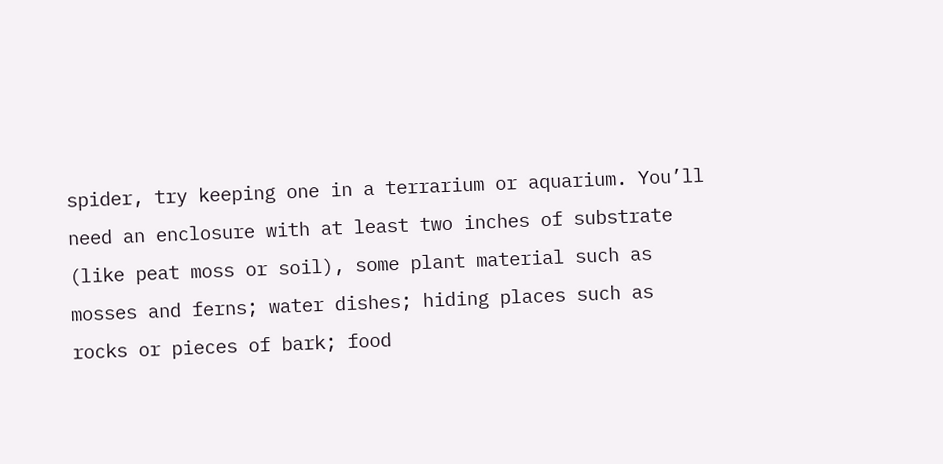spider, try keeping one in a terrarium or aquarium. You’ll need an enclosure with at least two inches of substrate (like peat moss or soil), some plant material such as mosses and ferns; water dishes; hiding places such as rocks or pieces of bark; food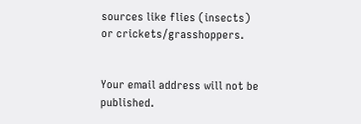sources like flies (insects) or crickets/grasshoppers.


Your email address will not be published.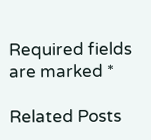Required fields are marked *

Related Posts